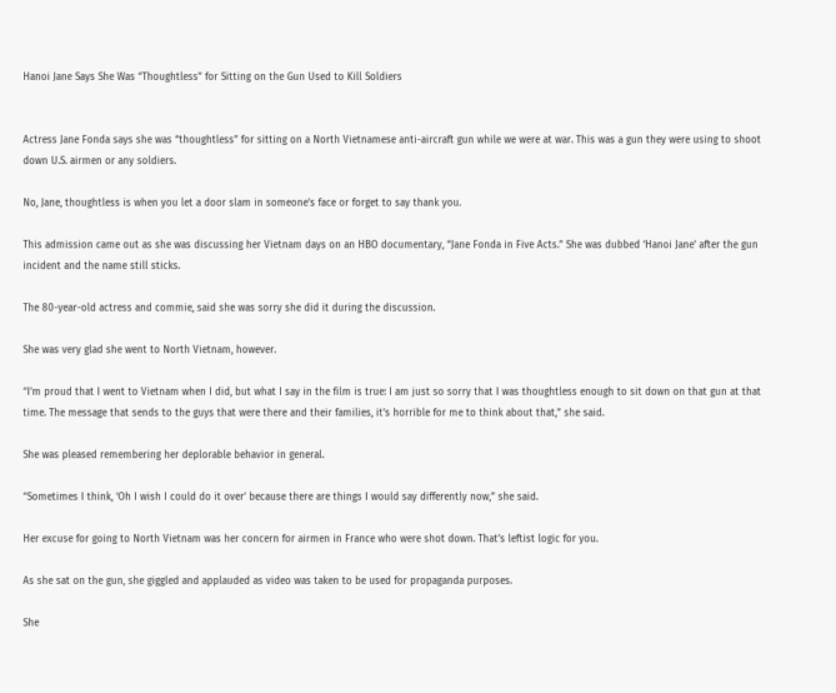Hanoi Jane Says She Was “Thoughtless” for Sitting on the Gun Used to Kill Soldiers


Actress Jane Fonda says she was “thoughtless” for sitting on a North Vietnamese anti-aircraft gun while we were at war. This was a gun they were using to shoot down U.S. airmen or any soldiers.

No, Jane, thoughtless is when you let a door slam in someone’s face or forget to say thank you.

This admission came out as she was discussing her Vietnam days on an HBO documentary, “Jane Fonda in Five Acts.” She was dubbed ‘Hanoi Jane’ after the gun incident and the name still sticks.

The 80-year-old actress and commie, said she was sorry she did it during the discussion.

She was very glad she went to North Vietnam, however.

“I’m proud that I went to Vietnam when I did, but what I say in the film is true: I am just so sorry that I was thoughtless enough to sit down on that gun at that time. The message that sends to the guys that were there and their families, it’s horrible for me to think about that,” she said.

She was pleased remembering her deplorable behavior in general.

“Sometimes I think, ‘Oh I wish I could do it over’ because there are things I would say differently now,” she said.

Her excuse for going to North Vietnam was her concern for airmen in France who were shot down. That’s leftist logic for you.

As she sat on the gun, she giggled and applauded as video was taken to be used for propaganda purposes.

She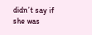didn’t say if she was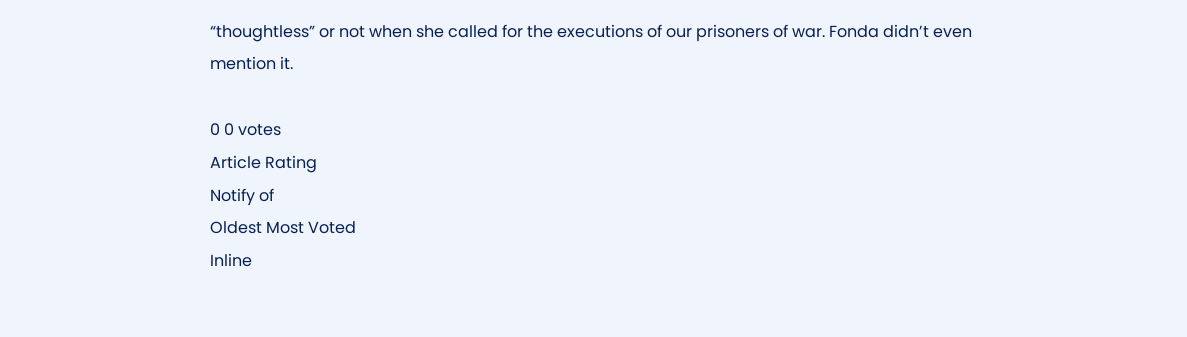“thoughtless” or not when she called for the executions of our prisoners of war. Fonda didn’t even mention it.

0 0 votes
Article Rating
Notify of
Oldest Most Voted
Inline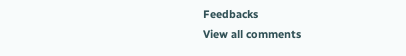Feedbacks
View all comments